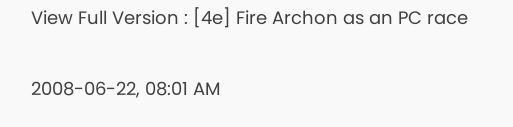View Full Version : [4e] Fire Archon as an PC race

2008-06-22, 08:01 AM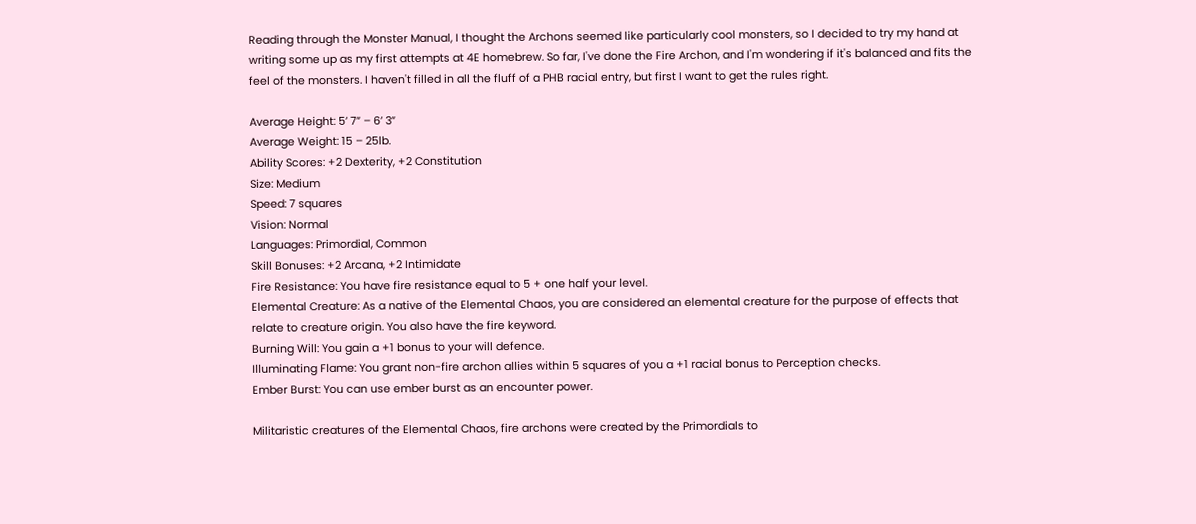Reading through the Monster Manual, I thought the Archons seemed like particularly cool monsters, so I decided to try my hand at writing some up as my first attempts at 4E homebrew. So far, I've done the Fire Archon, and I'm wondering if it's balanced and fits the feel of the monsters. I haven't filled in all the fluff of a PHB racial entry, but first I want to get the rules right.

Average Height: 5’ 7” – 6’ 3”
Average Weight: 15 – 25lb.
Ability Scores: +2 Dexterity, +2 Constitution
Size: Medium
Speed: 7 squares
Vision: Normal
Languages: Primordial, Common
Skill Bonuses: +2 Arcana, +2 Intimidate
Fire Resistance: You have fire resistance equal to 5 + one half your level.
Elemental Creature: As a native of the Elemental Chaos, you are considered an elemental creature for the purpose of effects that relate to creature origin. You also have the fire keyword.
Burning Will: You gain a +1 bonus to your will defence.
Illuminating Flame: You grant non-fire archon allies within 5 squares of you a +1 racial bonus to Perception checks.
Ember Burst: You can use ember burst as an encounter power.

Militaristic creatures of the Elemental Chaos, fire archons were created by the Primordials to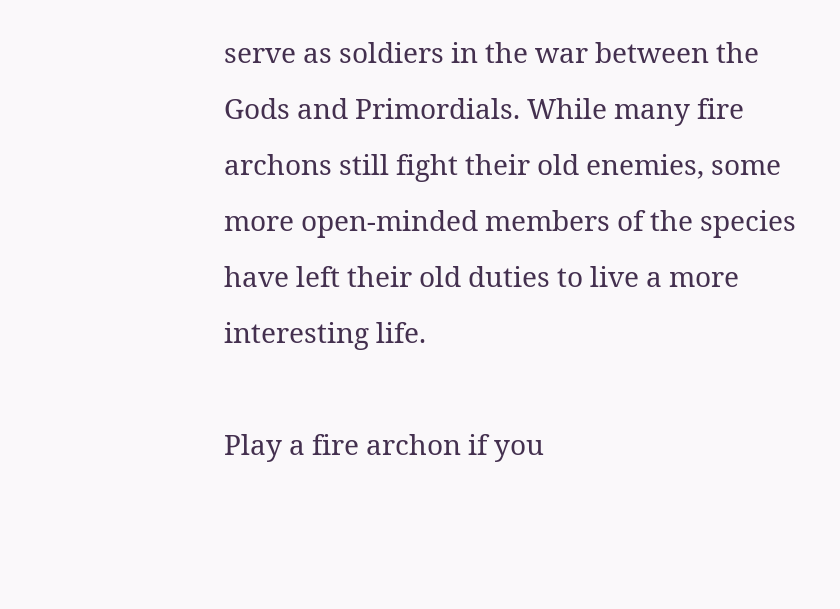serve as soldiers in the war between the Gods and Primordials. While many fire archons still fight their old enemies, some more open-minded members of the species have left their old duties to live a more interesting life.

Play a fire archon if you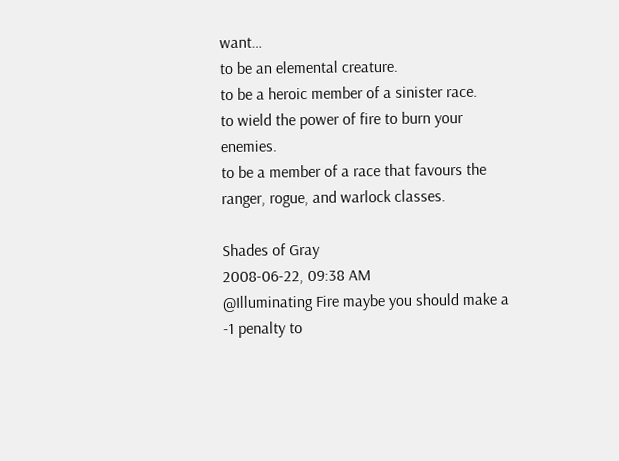want…
to be an elemental creature.
to be a heroic member of a sinister race.
to wield the power of fire to burn your enemies.
to be a member of a race that favours the ranger, rogue, and warlock classes.

Shades of Gray
2008-06-22, 09:38 AM
@Illuminating Fire maybe you should make a -1 penalty to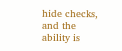hide checks, and the ability is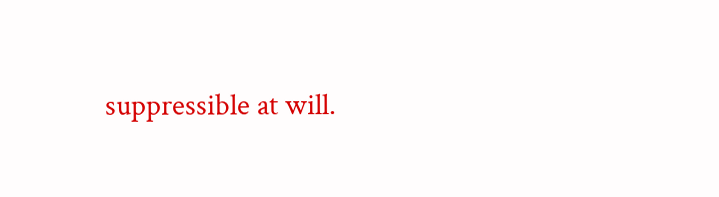suppressible at will.